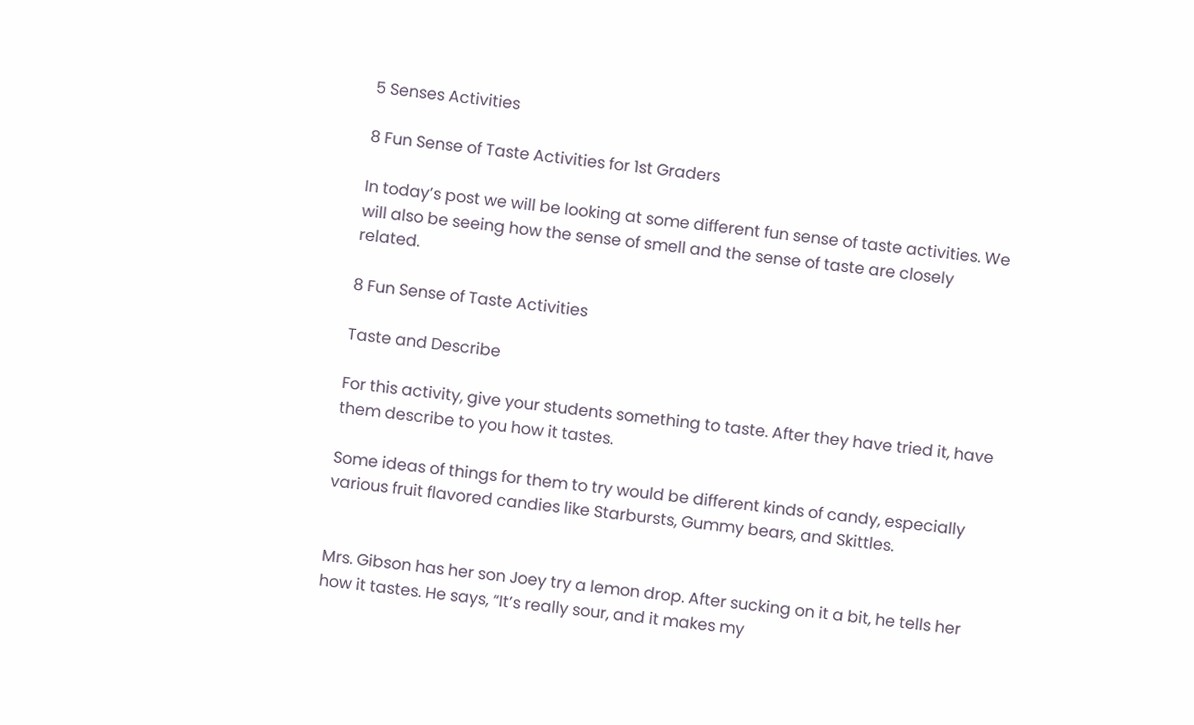5 Senses Activities

8 Fun Sense of Taste Activities for 1st Graders

In today’s post we will be looking at some different fun sense of taste activities. We will also be seeing how the sense of smell and the sense of taste are closely related.

8 Fun Sense of Taste Activities

Taste and Describe

For this activity, give your students something to taste. After they have tried it, have them describe to you how it tastes.

Some ideas of things for them to try would be different kinds of candy, especially various fruit flavored candies like Starbursts, Gummy bears, and Skittles.


Mrs. Gibson has her son Joey try a lemon drop. After sucking on it a bit, he tells her how it tastes. He says, “It’s really sour, and it makes my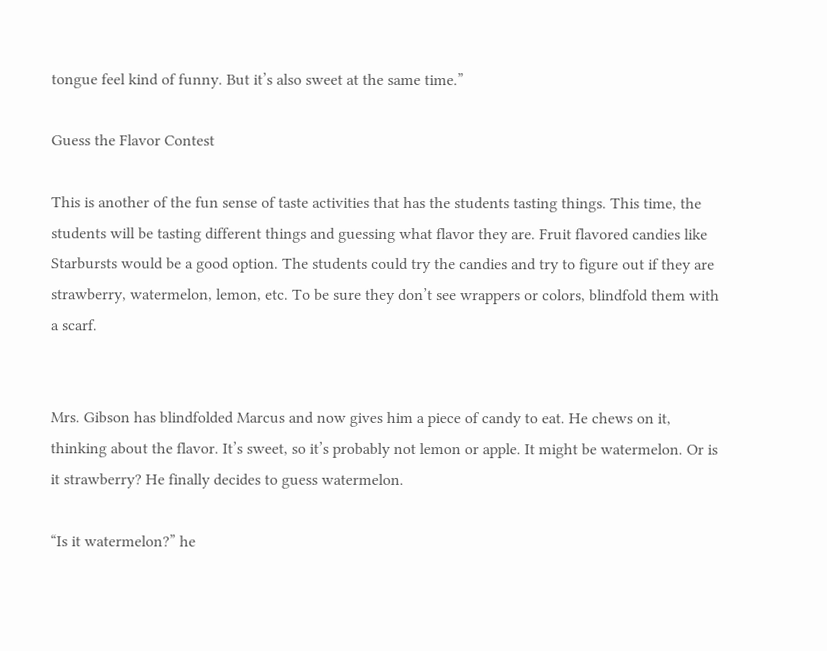tongue feel kind of funny. But it’s also sweet at the same time.”

Guess the Flavor Contest

This is another of the fun sense of taste activities that has the students tasting things. This time, the students will be tasting different things and guessing what flavor they are. Fruit flavored candies like Starbursts would be a good option. The students could try the candies and try to figure out if they are strawberry, watermelon, lemon, etc. To be sure they don’t see wrappers or colors, blindfold them with a scarf.


Mrs. Gibson has blindfolded Marcus and now gives him a piece of candy to eat. He chews on it, thinking about the flavor. It’s sweet, so it’s probably not lemon or apple. It might be watermelon. Or is it strawberry? He finally decides to guess watermelon.

“Is it watermelon?” he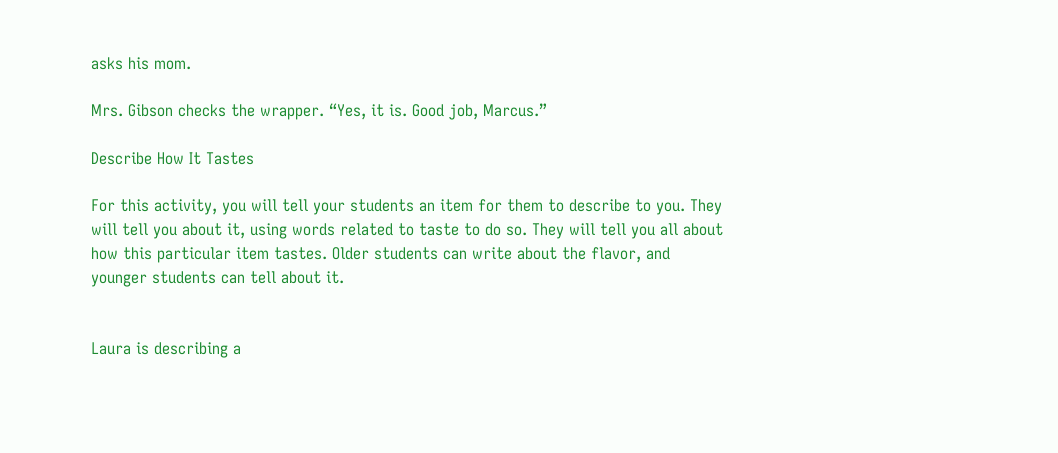asks his mom.

Mrs. Gibson checks the wrapper. “Yes, it is. Good job, Marcus.”

Describe How It Tastes

For this activity, you will tell your students an item for them to describe to you. They will tell you about it, using words related to taste to do so. They will tell you all about how this particular item tastes. Older students can write about the flavor, and younger students can tell about it.


Laura is describing a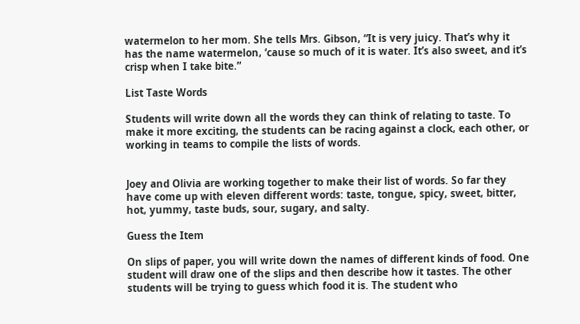watermelon to her mom. She tells Mrs. Gibson, “It is very juicy. That’s why it has the name watermelon, ‘cause so much of it is water. It’s also sweet, and it’s crisp when I take bite.”

List Taste Words

Students will write down all the words they can think of relating to taste. To make it more exciting, the students can be racing against a clock, each other, or working in teams to compile the lists of words.


Joey and Olivia are working together to make their list of words. So far they have come up with eleven different words: taste, tongue, spicy, sweet, bitter, hot, yummy, taste buds, sour, sugary, and salty.

Guess the Item

On slips of paper, you will write down the names of different kinds of food. One student will draw one of the slips and then describe how it tastes. The other students will be trying to guess which food it is. The student who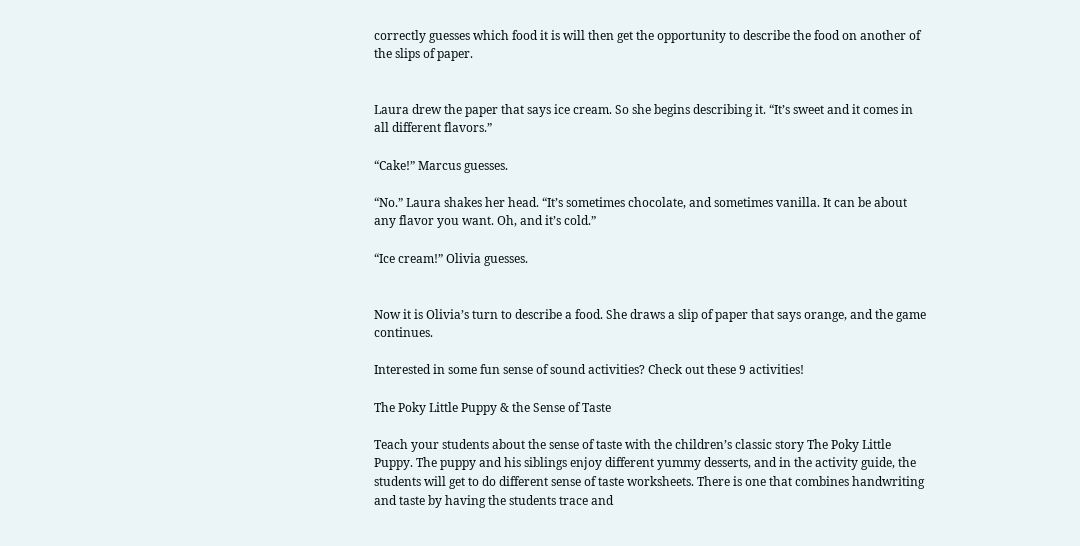correctly guesses which food it is will then get the opportunity to describe the food on another of the slips of paper.


Laura drew the paper that says ice cream. So she begins describing it. “It’s sweet and it comes in all different flavors.”

“Cake!” Marcus guesses.

“No.” Laura shakes her head. “It’s sometimes chocolate, and sometimes vanilla. It can be about any flavor you want. Oh, and it’s cold.”

“Ice cream!” Olivia guesses.


Now it is Olivia’s turn to describe a food. She draws a slip of paper that says orange, and the game continues.

Interested in some fun sense of sound activities? Check out these 9 activities!

The Poky Little Puppy & the Sense of Taste

Teach your students about the sense of taste with the children’s classic story The Poky Little Puppy. The puppy and his siblings enjoy different yummy desserts, and in the activity guide, the students will get to do different sense of taste worksheets. There is one that combines handwriting and taste by having the students trace and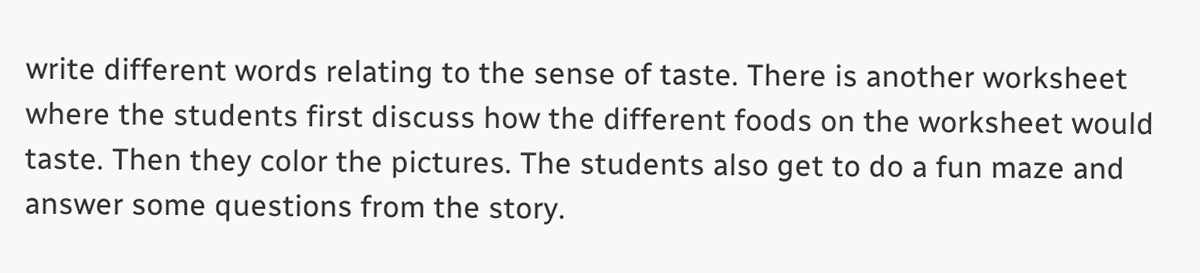write different words relating to the sense of taste. There is another worksheet where the students first discuss how the different foods on the worksheet would taste. Then they color the pictures. The students also get to do a fun maze and answer some questions from the story.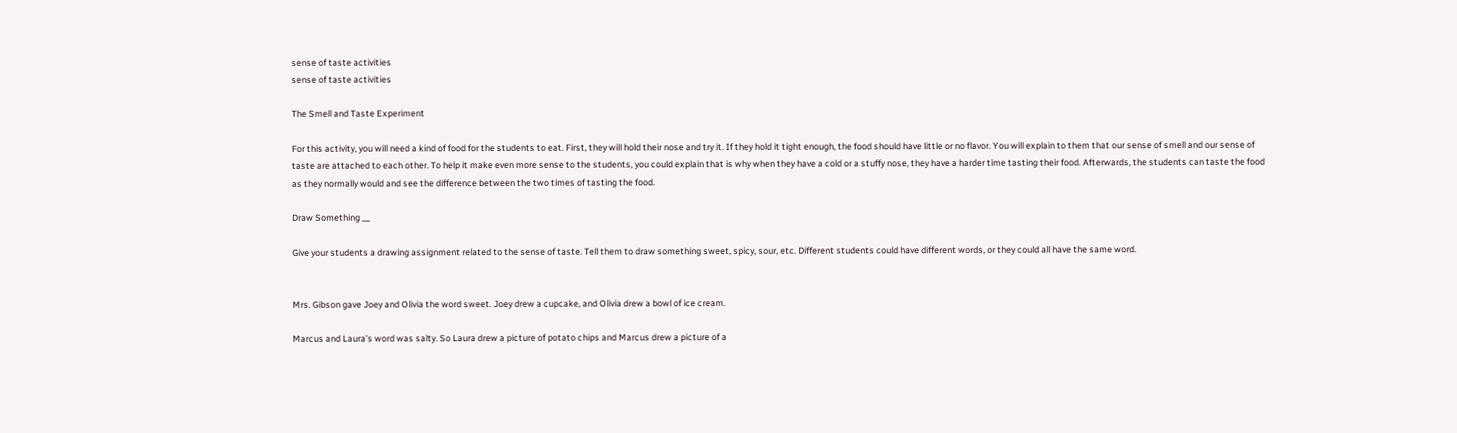sense of taste activities
sense of taste activities

The Smell and Taste Experiment

For this activity, you will need a kind of food for the students to eat. First, they will hold their nose and try it. If they hold it tight enough, the food should have little or no flavor. You will explain to them that our sense of smell and our sense of taste are attached to each other. To help it make even more sense to the students, you could explain that is why when they have a cold or a stuffy nose, they have a harder time tasting their food. Afterwards, the students can taste the food as they normally would and see the difference between the two times of tasting the food.

Draw Something __

Give your students a drawing assignment related to the sense of taste. Tell them to draw something sweet, spicy, sour, etc. Different students could have different words, or they could all have the same word.


Mrs. Gibson gave Joey and Olivia the word sweet. Joey drew a cupcake, and Olivia drew a bowl of ice cream.

Marcus and Laura’s word was salty. So Laura drew a picture of potato chips and Marcus drew a picture of a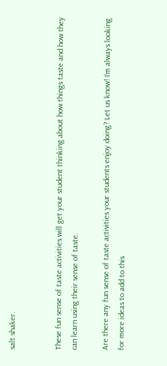salt shaker.


These fun sense of taste activities will get your student thinking about how things taste and how they can learn using their sense of taste.

Are there any fun sense of taste activities your students enjoy doing? Let us know! I’m always looking for more ideas to add to this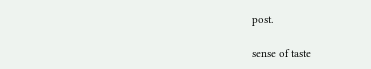post.

sense of taste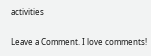activities

Leave a Comment. I love comments!